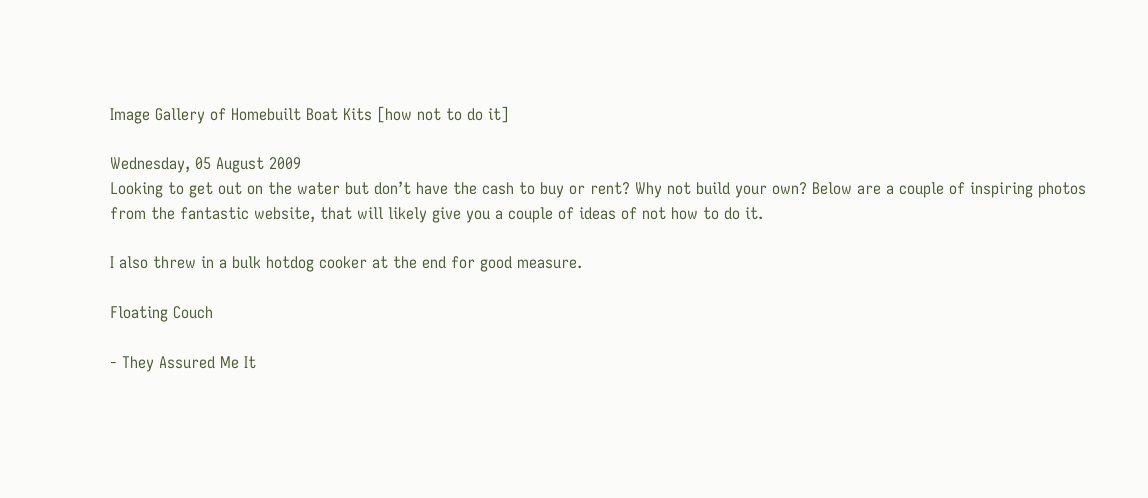Image Gallery of Homebuilt Boat Kits [how not to do it]

Wednesday, 05 August 2009
Looking to get out on the water but don’t have the cash to buy or rent? Why not build your own? Below are a couple of inspiring photos from the fantastic website, that will likely give you a couple of ideas of not how to do it.

I also threw in a bulk hotdog cooker at the end for good measure.

Floating Couch

- They Assured Me It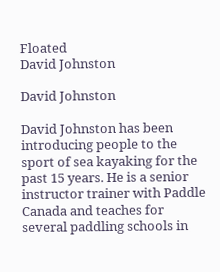Floated
David Johnston

David Johnston

David Johnston has been introducing people to the sport of sea kayaking for the past 15 years. He is a senior instructor trainer with Paddle Canada and teaches for several paddling schools in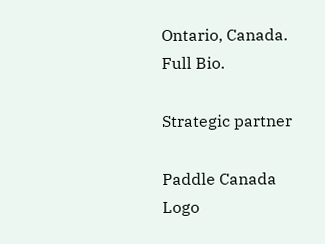Ontario, Canada. Full Bio.

Strategic partner

Paddle Canada Logo